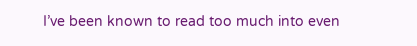I’ve been known to read too much into even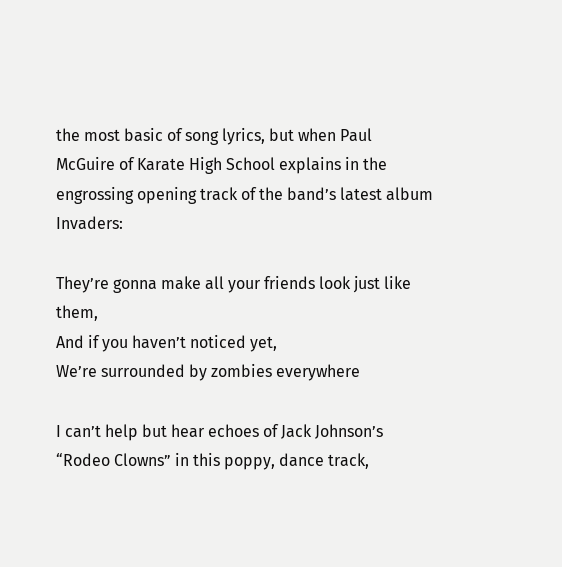the most basic of song lyrics, but when Paul McGuire of Karate High School explains in the engrossing opening track of the band’s latest album Invaders:

They’re gonna make all your friends look just like them,
And if you haven’t noticed yet,
We’re surrounded by zombies everywhere

I can’t help but hear echoes of Jack Johnson’s “Rodeo Clowns” in this poppy, dance track,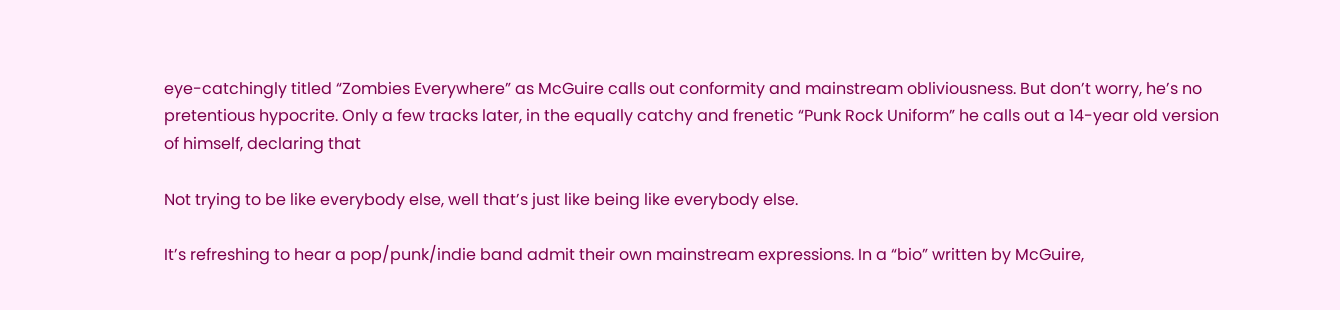eye-catchingly titled “Zombies Everywhere” as McGuire calls out conformity and mainstream obliviousness. But don’t worry, he’s no pretentious hypocrite. Only a few tracks later, in the equally catchy and frenetic “Punk Rock Uniform” he calls out a 14-year old version of himself, declaring that

Not trying to be like everybody else, well that’s just like being like everybody else.

It’s refreshing to hear a pop/punk/indie band admit their own mainstream expressions. In a “bio” written by McGuire,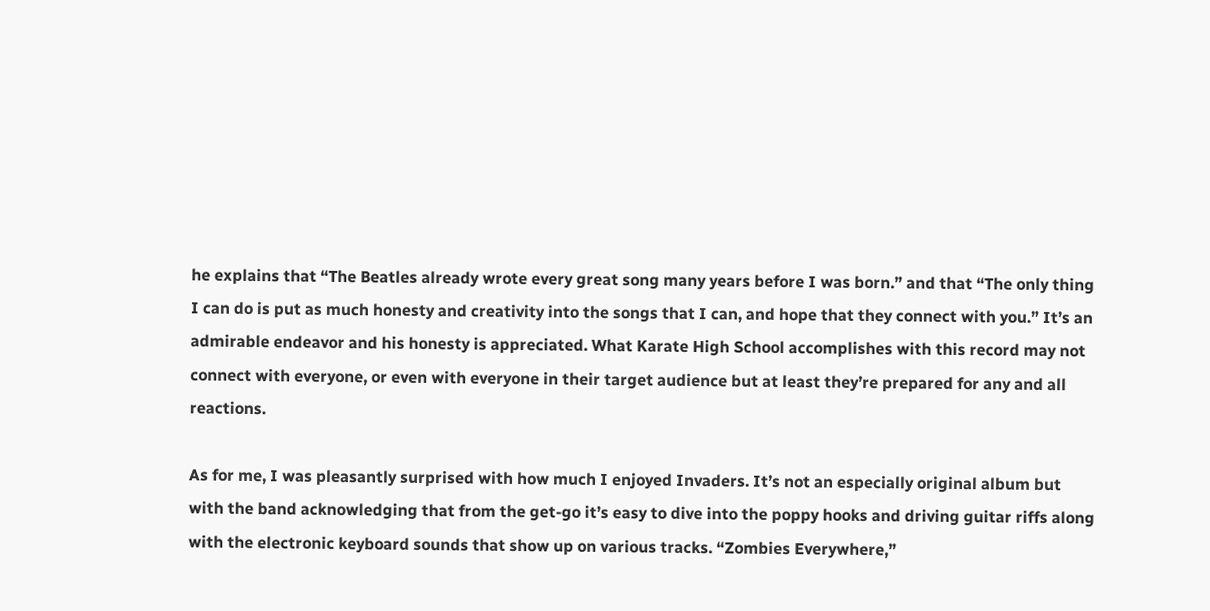he explains that “The Beatles already wrote every great song many years before I was born.” and that “The only thing I can do is put as much honesty and creativity into the songs that I can, and hope that they connect with you.” It’s an admirable endeavor and his honesty is appreciated. What Karate High School accomplishes with this record may not connect with everyone, or even with everyone in their target audience but at least they’re prepared for any and all reactions.

As for me, I was pleasantly surprised with how much I enjoyed Invaders. It’s not an especially original album but with the band acknowledging that from the get-go it’s easy to dive into the poppy hooks and driving guitar riffs along with the electronic keyboard sounds that show up on various tracks. “Zombies Everywhere,”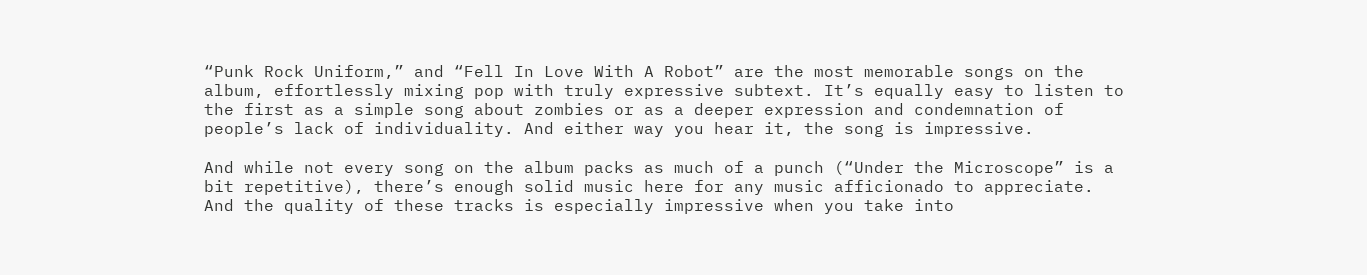“Punk Rock Uniform,” and “Fell In Love With A Robot” are the most memorable songs on the album, effortlessly mixing pop with truly expressive subtext. It’s equally easy to listen to the first as a simple song about zombies or as a deeper expression and condemnation of people’s lack of individuality. And either way you hear it, the song is impressive.

And while not every song on the album packs as much of a punch (“Under the Microscope” is a bit repetitive), there’s enough solid music here for any music afficionado to appreciate. And the quality of these tracks is especially impressive when you take into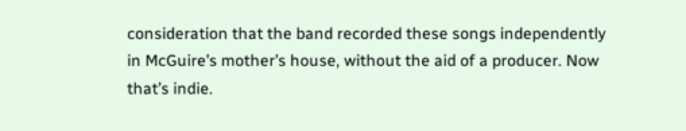consideration that the band recorded these songs independently in McGuire’s mother’s house, without the aid of a producer. Now that’s indie.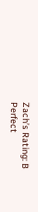Zach’s Rating: B
Perfect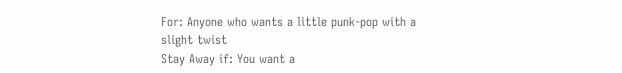For: Anyone who wants a little punk-pop with a slight twist
Stay Away if: You want a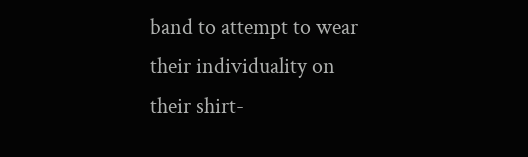band to attempt to wear their individuality on their shirt-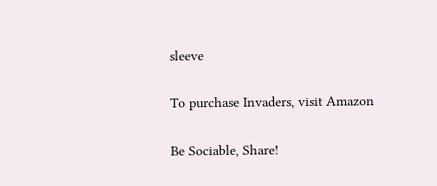sleeve

To purchase Invaders, visit Amazon

Be Sociable, Share!